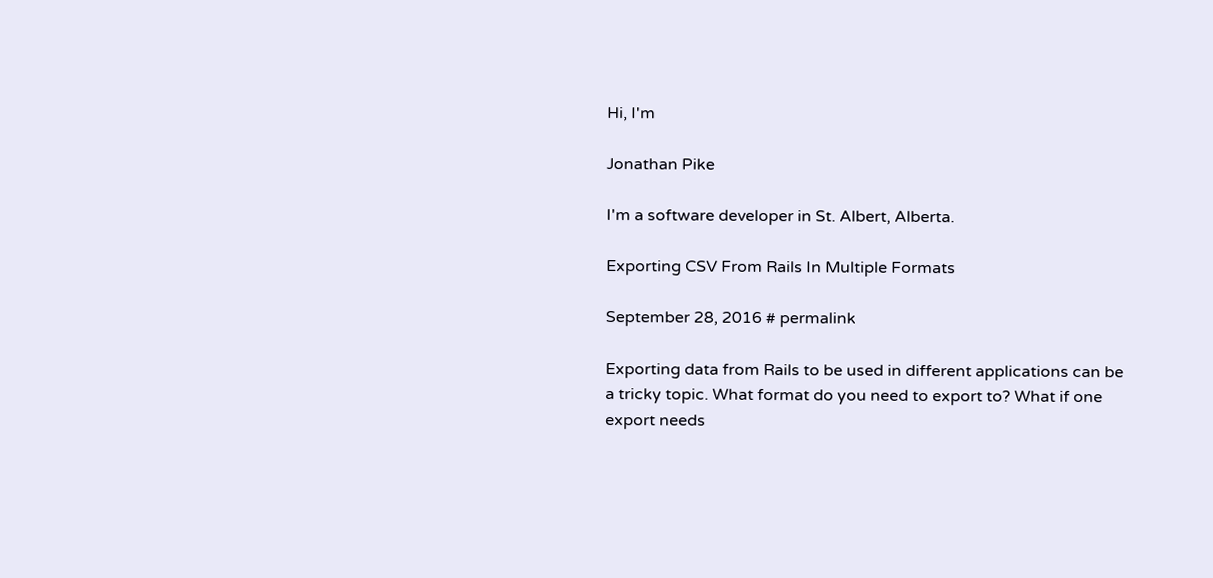Hi, I'm

Jonathan Pike

I'm a software developer in St. Albert, Alberta.

Exporting CSV From Rails In Multiple Formats

September 28, 2016 # permalink

Exporting data from Rails to be used in different applications can be a tricky topic. What format do you need to export to? What if one export needs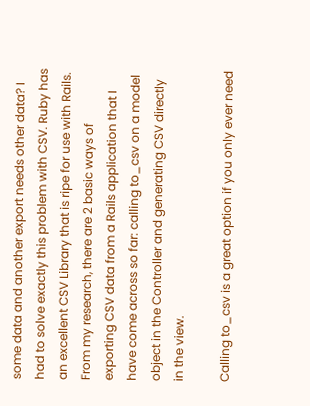some data and another export needs other data? I had to solve exactly this problem with CSV. Ruby has an excellent CSV Library that is ripe for use with Rails. From my research, there are 2 basic ways of exporting CSV data from a Rails application that I have come across so far: calling to_csv on a model object in the Controller and generating CSV directly in the view.

Calling to_csv is a great option if you only ever need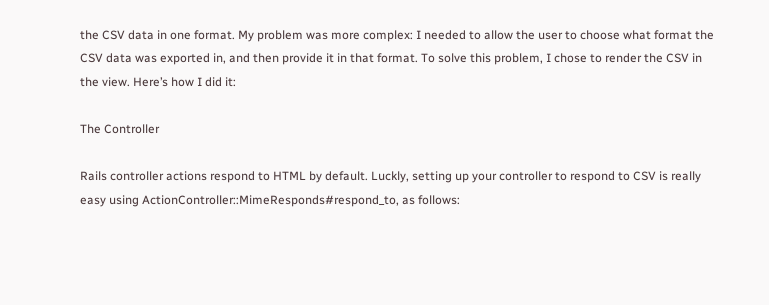the CSV data in one format. My problem was more complex: I needed to allow the user to choose what format the CSV data was exported in, and then provide it in that format. To solve this problem, I chose to render the CSV in the view. Here’s how I did it:

The Controller

Rails controller actions respond to HTML by default. Luckly, setting up your controller to respond to CSV is really easy using ActionController::MimeResponds#respond_to, as follows: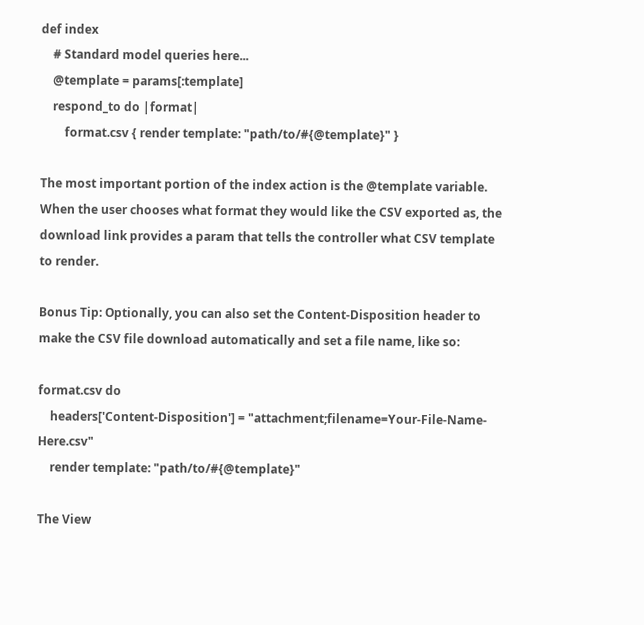def index
    # Standard model queries here...
    @template = params[:template]
    respond_to do |format|
        format.csv { render template: "path/to/#{@template}" }

The most important portion of the index action is the @template variable. When the user chooses what format they would like the CSV exported as, the download link provides a param that tells the controller what CSV template to render.

Bonus Tip: Optionally, you can also set the Content-Disposition header to make the CSV file download automatically and set a file name, like so:

format.csv do
    headers['Content-Disposition'] = "attachment;filename=Your-File-Name-Here.csv"
    render template: "path/to/#{@template}"

The View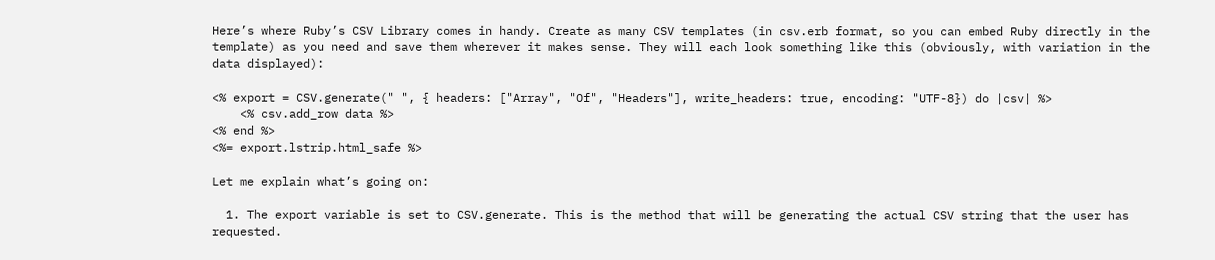Here’s where Ruby’s CSV Library comes in handy. Create as many CSV templates (in csv.erb format, so you can embed Ruby directly in the template) as you need and save them wherever it makes sense. They will each look something like this (obviously, with variation in the data displayed):

<% export = CSV.generate(" ", { headers: ["Array", "Of", "Headers"], write_headers: true, encoding: "UTF-8}) do |csv| %>
    <% csv.add_row data %>
<% end %>
<%= export.lstrip.html_safe %>

Let me explain what’s going on:

  1. The export variable is set to CSV.generate. This is the method that will be generating the actual CSV string that the user has requested.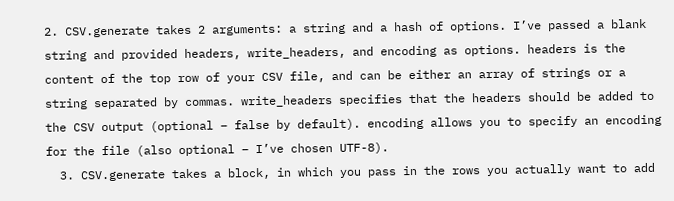2. CSV.generate takes 2 arguments: a string and a hash of options. I’ve passed a blank string and provided headers, write_headers, and encoding as options. headers is the content of the top row of your CSV file, and can be either an array of strings or a string separated by commas. write_headers specifies that the headers should be added to the CSV output (optional – false by default). encoding allows you to specify an encoding for the file (also optional – I’ve chosen UTF-8).
  3. CSV.generate takes a block, in which you pass in the rows you actually want to add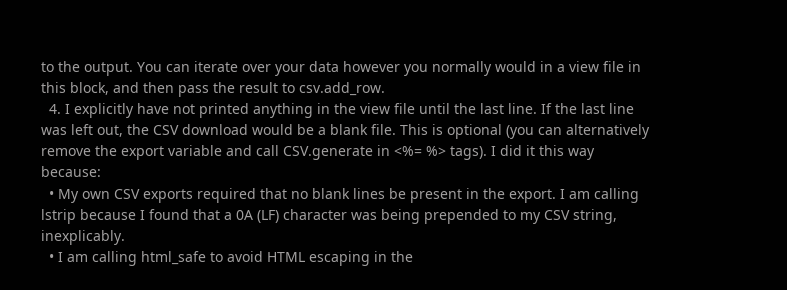to the output. You can iterate over your data however you normally would in a view file in this block, and then pass the result to csv.add_row.
  4. I explicitly have not printed anything in the view file until the last line. If the last line was left out, the CSV download would be a blank file. This is optional (you can alternatively remove the export variable and call CSV.generate in <%= %> tags). I did it this way because:
  • My own CSV exports required that no blank lines be present in the export. I am calling lstrip because I found that a 0A (LF) character was being prepended to my CSV string, inexplicably.
  • I am calling html_safe to avoid HTML escaping in the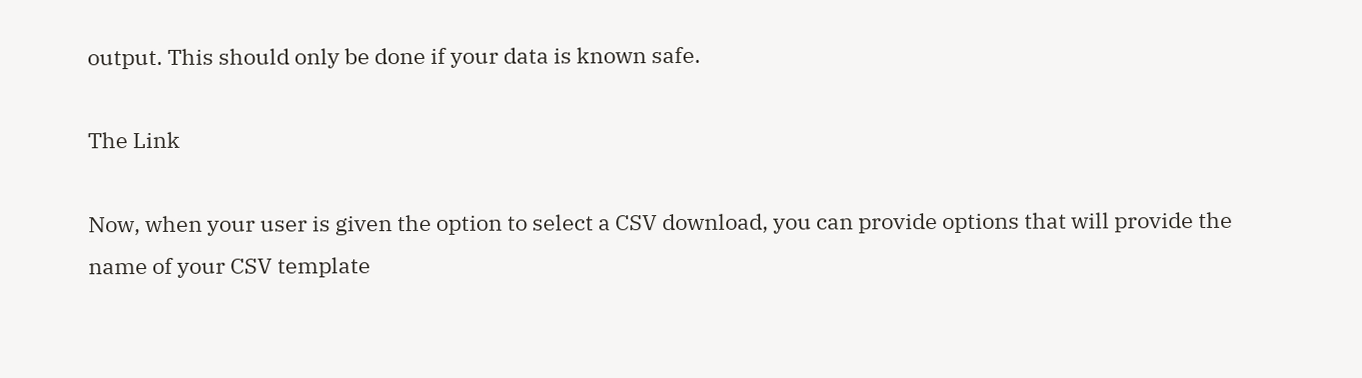output. This should only be done if your data is known safe.

The Link

Now, when your user is given the option to select a CSV download, you can provide options that will provide the name of your CSV template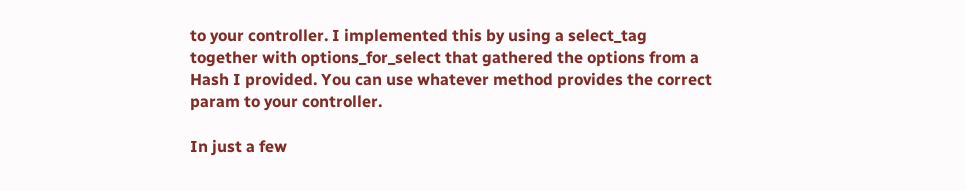to your controller. I implemented this by using a select_tag together with options_for_select that gathered the options from a Hash I provided. You can use whatever method provides the correct param to your controller.

In just a few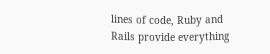lines of code, Ruby and Rails provide everything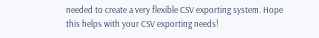needed to create a very flexible CSV exporting system. Hope this helps with your CSV exporting needs!